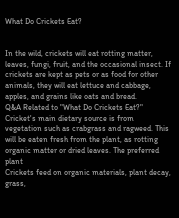What Do Crickets Eat?


In the wild, crickets will eat rotting matter, leaves, fungi, fruit, and the occasional insect. If crickets are kept as pets or as food for other animals, they will eat lettuce and cabbage, apples, and grains like oats and bread.
Q&A Related to "What Do Crickets Eat?"
Cricket's main dietary source is from vegetation such as crabgrass and ragweed. This will be eaten fresh from the plant, as rotting organic matter or dried leaves. The preferred plant
Crickets feed on organic materials, plant decay, grass,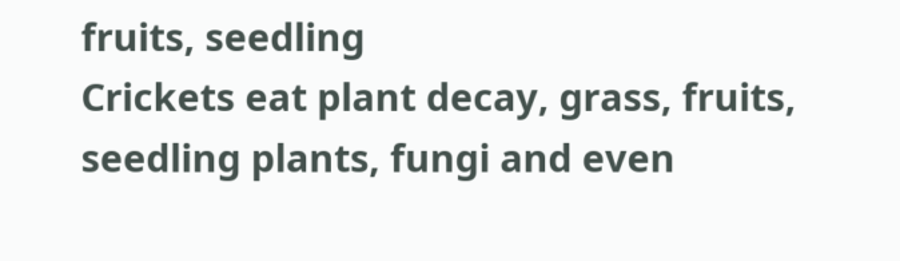fruits, seedling
Crickets eat plant decay, grass, fruits, seedling plants, fungi and even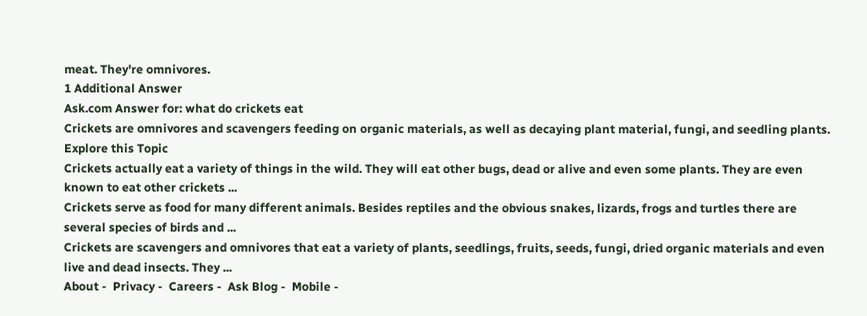meat. They're omnivores.
1 Additional Answer
Ask.com Answer for: what do crickets eat
Crickets are omnivores and scavengers feeding on organic materials, as well as decaying plant material, fungi, and seedling plants.
Explore this Topic
Crickets actually eat a variety of things in the wild. They will eat other bugs, dead or alive and even some plants. They are even known to eat other crickets ...
Crickets serve as food for many different animals. Besides reptiles and the obvious snakes, lizards, frogs and turtles there are several species of birds and ...
Crickets are scavengers and omnivores that eat a variety of plants, seedlings, fruits, seeds, fungi, dried organic materials and even live and dead insects. They ...
About -  Privacy -  Careers -  Ask Blog -  Mobile -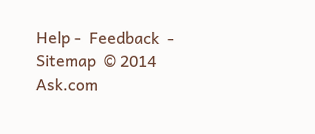Help -  Feedback  -  Sitemap  © 2014 Ask.com